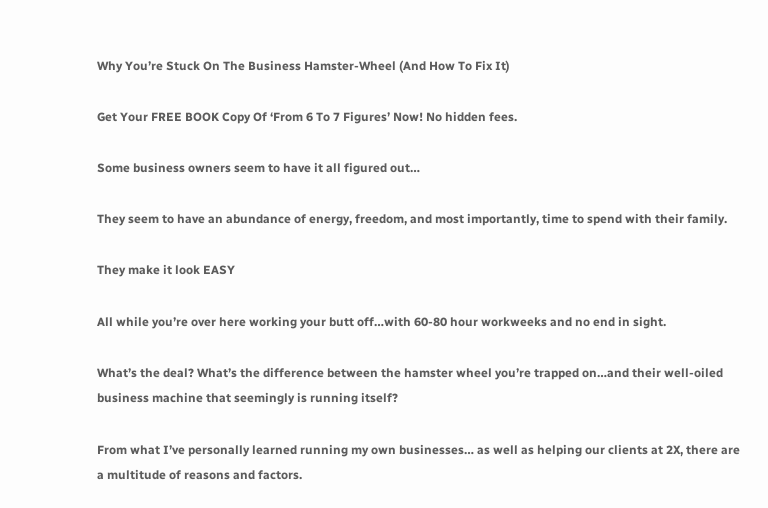Why You’re Stuck On The Business Hamster-Wheel (And How To Fix It)

Get Your FREE BOOK Copy Of ‘From 6 To 7 Figures’ Now! No hidden fees.

Some business owners seem to have it all figured out…

They seem to have an abundance of energy, freedom, and most importantly, time to spend with their family.

They make it look EASY

All while you’re over here working your butt off…with 60-80 hour workweeks and no end in sight.

What’s the deal? What’s the difference between the hamster wheel you’re trapped on…and their well-oiled business machine that seemingly is running itself?

From what I’ve personally learned running my own businesses… as well as helping our clients at 2X, there are a multitude of reasons and factors.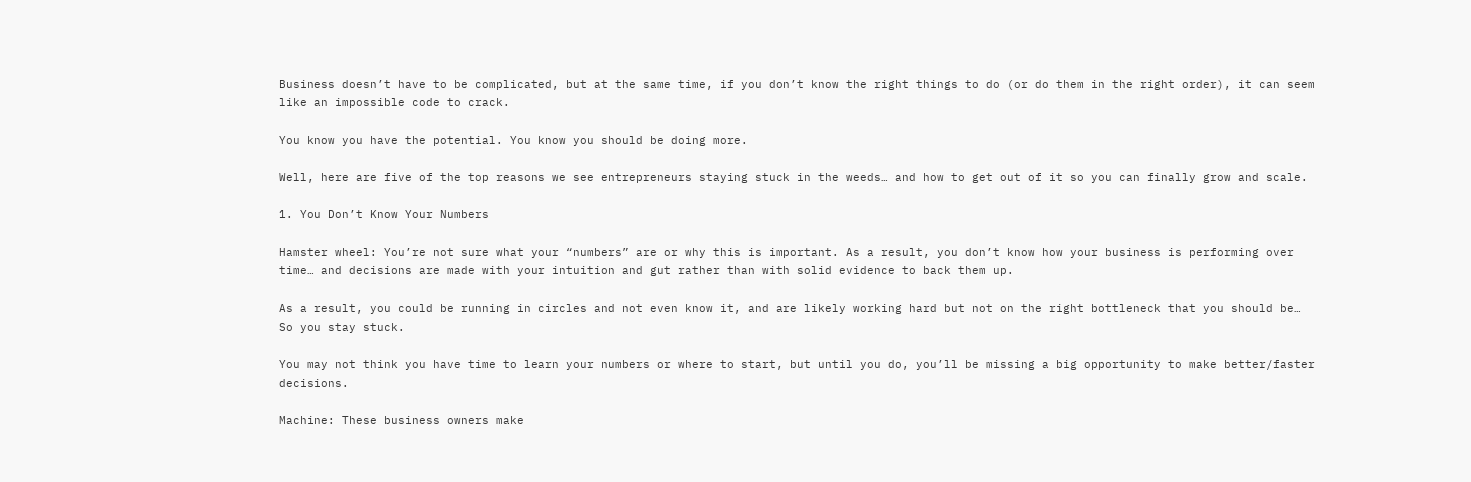Business doesn’t have to be complicated, but at the same time, if you don’t know the right things to do (or do them in the right order), it can seem like an impossible code to crack.

You know you have the potential. You know you should be doing more.

Well, here are five of the top reasons we see entrepreneurs staying stuck in the weeds… and how to get out of it so you can finally grow and scale.

1. You Don’t Know Your Numbers

Hamster wheel: You’re not sure what your “numbers” are or why this is important. As a result, you don’t know how your business is performing over time… and decisions are made with your intuition and gut rather than with solid evidence to back them up.

As a result, you could be running in circles and not even know it, and are likely working hard but not on the right bottleneck that you should be… So you stay stuck.

You may not think you have time to learn your numbers or where to start, but until you do, you’ll be missing a big opportunity to make better/faster decisions.

Machine: These business owners make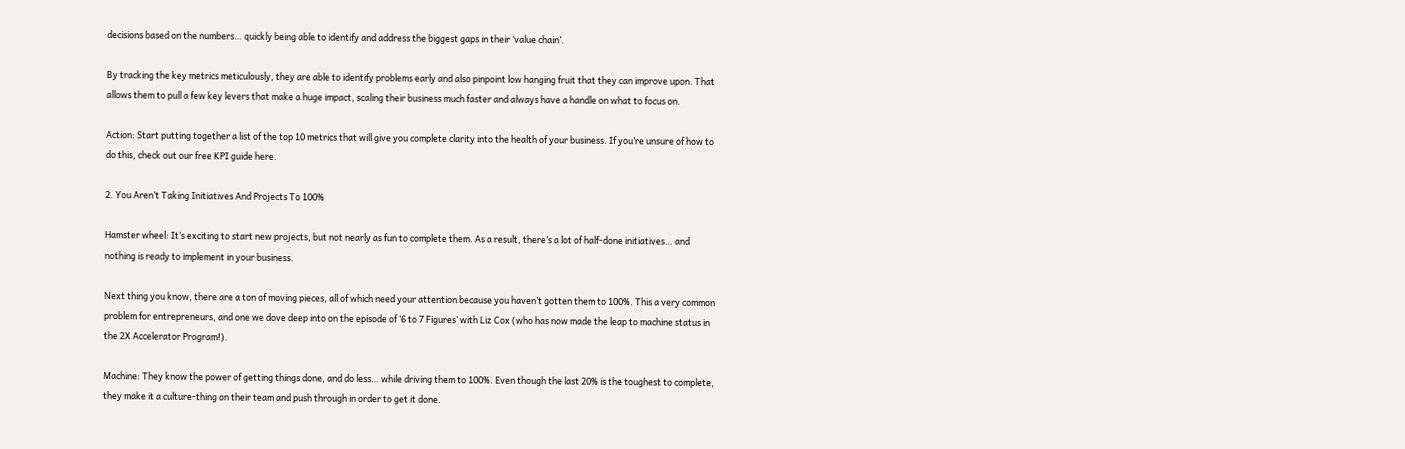decisions based on the numbers… quickly being able to identify and address the biggest gaps in their ‘value chain’.

By tracking the key metrics meticulously, they are able to identify problems early and also pinpoint low hanging fruit that they can improve upon. That allows them to pull a few key levers that make a huge impact, scaling their business much faster and always have a handle on what to focus on.

Action: Start putting together a list of the top 10 metrics that will give you complete clarity into the health of your business. If you’re unsure of how to do this, check out our free KPI guide here.

2. You Aren’t Taking Initiatives And Projects To 100%

Hamster wheel: It’s exciting to start new projects, but not nearly as fun to complete them. As a result, there’s a lot of half-done initiatives… and nothing is ready to implement in your business.

Next thing you know, there are a ton of moving pieces, all of which need your attention because you haven’t gotten them to 100%. This a very common problem for entrepreneurs, and one we dove deep into on the episode of ‘6 to 7 Figures’ with Liz Cox (who has now made the leap to machine status in the 2X Accelerator Program!).

Machine: They know the power of getting things done, and do less… while driving them to 100%. Even though the last 20% is the toughest to complete, they make it a culture-thing on their team and push through in order to get it done.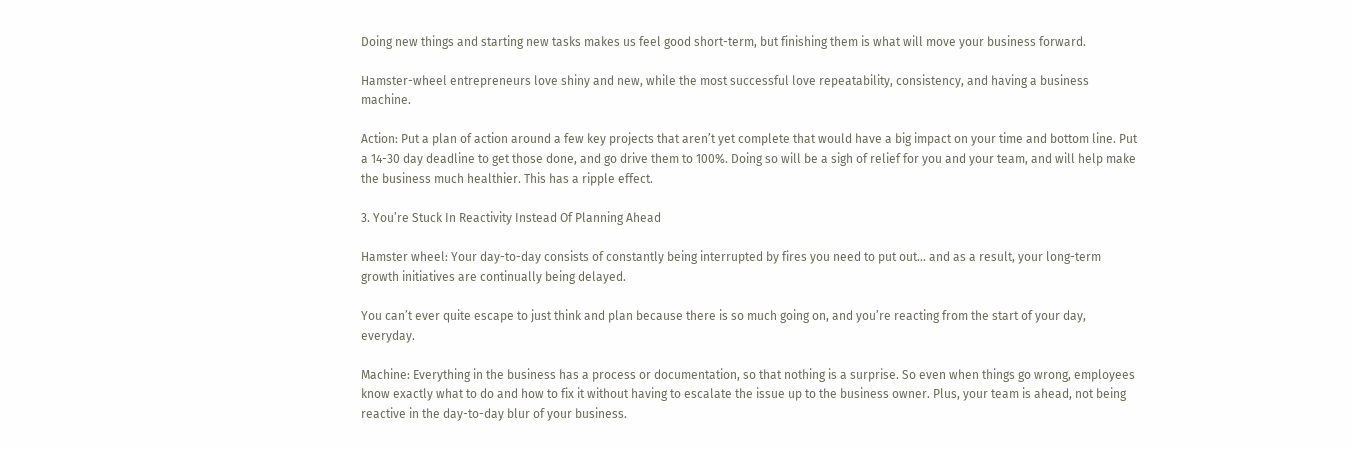Doing new things and starting new tasks makes us feel good short-term, but finishing them is what will move your business forward.

Hamster-wheel entrepreneurs love shiny and new, while the most successful love repeatability, consistency, and having a business machine.

Action: Put a plan of action around a few key projects that aren’t yet complete that would have a big impact on your time and bottom line. Put a 14-30 day deadline to get those done, and go drive them to 100%. Doing so will be a sigh of relief for you and your team, and will help make the business much healthier. This has a ripple effect.

3. You’re Stuck In Reactivity Instead Of Planning Ahead

Hamster wheel: Your day-to-day consists of constantly being interrupted by fires you need to put out… and as a result, your long-term growth initiatives are continually being delayed.

You can’t ever quite escape to just think and plan because there is so much going on, and you’re reacting from the start of your day, everyday.

Machine: Everything in the business has a process or documentation, so that nothing is a surprise. So even when things go wrong, employees know exactly what to do and how to fix it without having to escalate the issue up to the business owner. Plus, your team is ahead, not being reactive in the day-to-day blur of your business.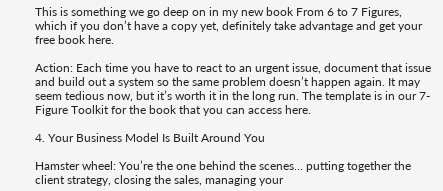This is something we go deep on in my new book From 6 to 7 Figures, which if you don’t have a copy yet, definitely take advantage and get your free book here.

Action: Each time you have to react to an urgent issue, document that issue and build out a system so the same problem doesn’t happen again. It may seem tedious now, but it’s worth it in the long run. The template is in our 7-Figure Toolkit for the book that you can access here.

4. Your Business Model Is Built Around You

Hamster wheel: You’re the one behind the scenes… putting together the client strategy, closing the sales, managing your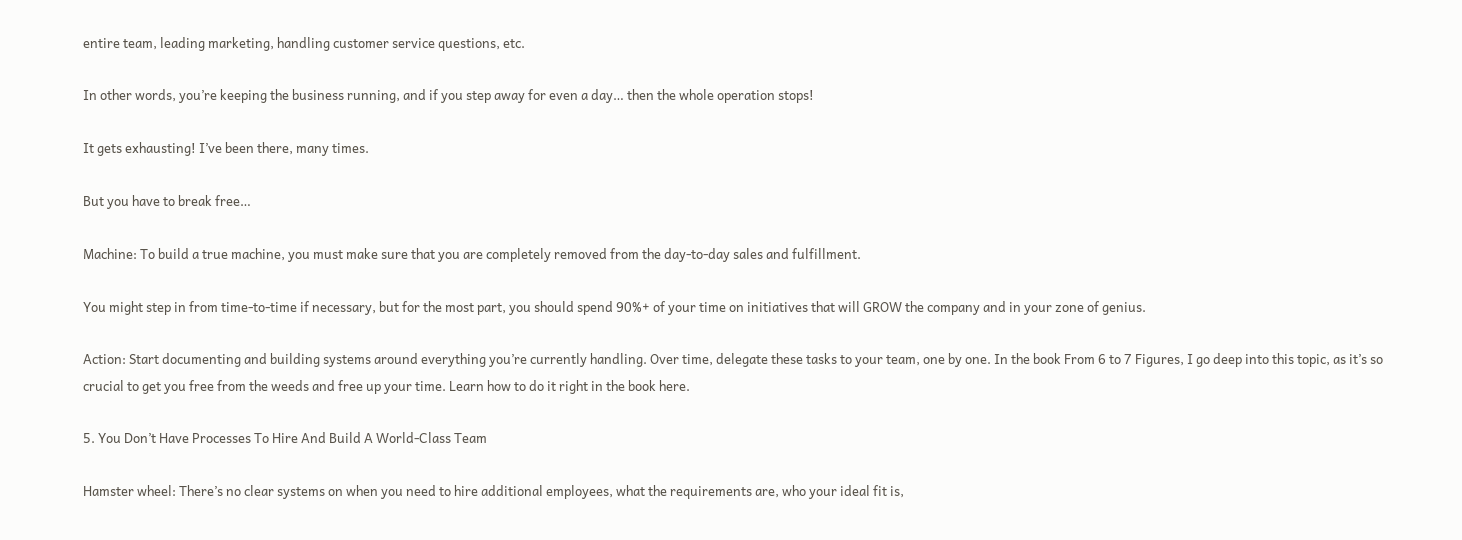entire team, leading marketing, handling customer service questions, etc.

In other words, you’re keeping the business running, and if you step away for even a day… then the whole operation stops!

It gets exhausting! I’ve been there, many times.

But you have to break free…

Machine: To build a true machine, you must make sure that you are completely removed from the day-to-day sales and fulfillment.

You might step in from time-to-time if necessary, but for the most part, you should spend 90%+ of your time on initiatives that will GROW the company and in your zone of genius.

Action: Start documenting and building systems around everything you’re currently handling. Over time, delegate these tasks to your team, one by one. In the book From 6 to 7 Figures, I go deep into this topic, as it’s so crucial to get you free from the weeds and free up your time. Learn how to do it right in the book here.

5. You Don’t Have Processes To Hire And Build A World-Class Team

Hamster wheel: There’s no clear systems on when you need to hire additional employees, what the requirements are, who your ideal fit is,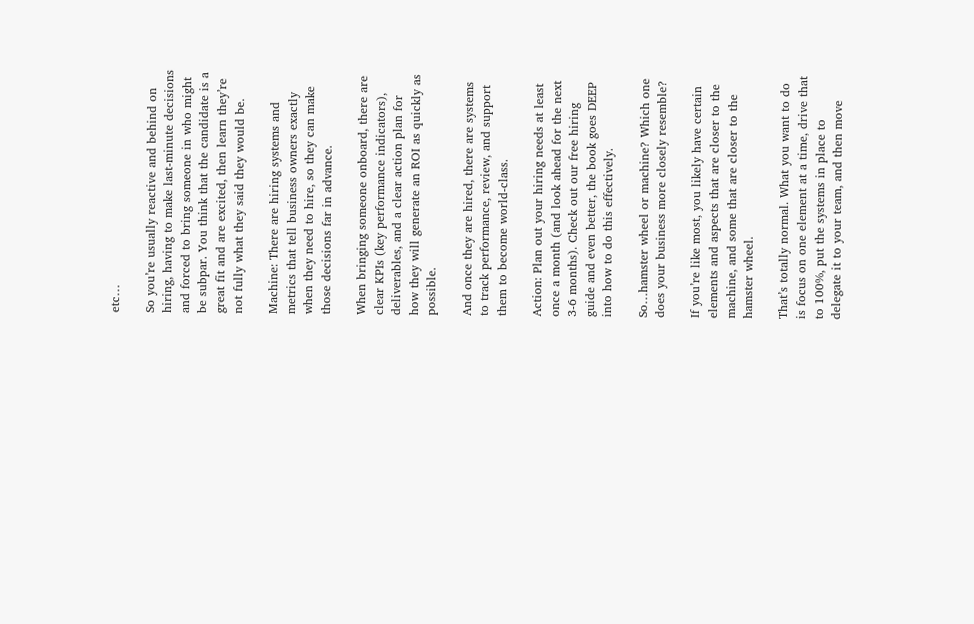etc…

So you’re usually reactive and behind on hiring, having to make last-minute decisions and forced to bring someone in who might be subpar. You think that the candidate is a great fit and are excited, then learn they’re not fully what they said they would be.

Machine: There are hiring systems and metrics that tell business owners exactly when they need to hire, so they can make those decisions far in advance.

When bringing someone onboard, there are clear KPIs (key performance indicators), deliverables, and a clear action plan for how they will generate an ROI as quickly as possible.

And once they are hired, there are systems to track performance, review, and support them to become world-class.

Action: Plan out your hiring needs at least once a month (and look ahead for the next 3-6 months). Check out our free hiring guide and even better, the book goes DEEP into how to do this effectively.

So…hamster wheel or machine? Which one does your business more closely resemble?

If you’re like most, you likely have certain elements and aspects that are closer to the machine, and some that are closer to the hamster wheel.

That’s totally normal. What you want to do is focus on one element at a time, drive that to 100%, put the systems in place to delegate it to your team, and then move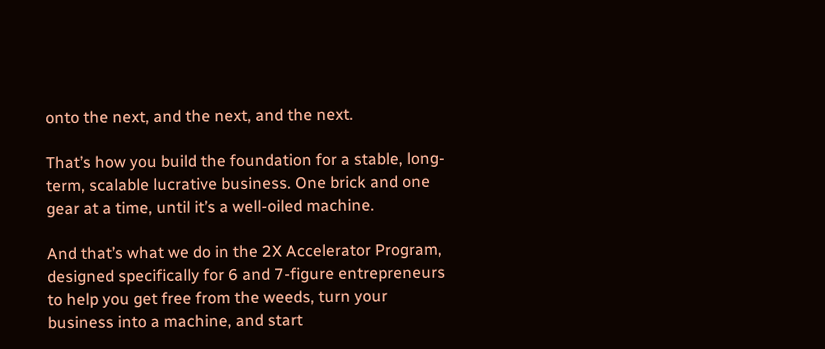onto the next, and the next, and the next.

That’s how you build the foundation for a stable, long-term, scalable lucrative business. One brick and one gear at a time, until it’s a well-oiled machine.

And that’s what we do in the 2X Accelerator Program, designed specifically for 6 and 7-figure entrepreneurs to help you get free from the weeds, turn your business into a machine, and start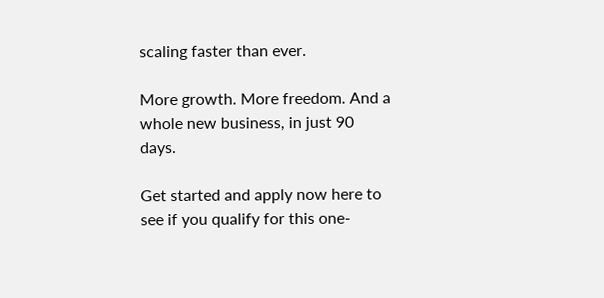scaling faster than ever.

More growth. More freedom. And a whole new business, in just 90 days.

Get started and apply now here to see if you qualify for this one-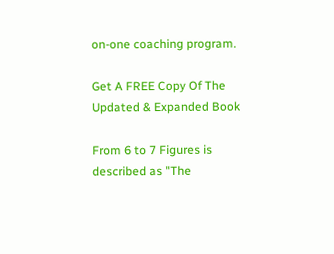on-one coaching program.

Get A FREE Copy Of The Updated & Expanded Book

From 6 to 7 Figures is described as "The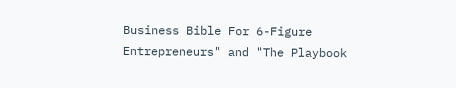Business Bible For 6-Figure Entrepreneurs" and "The Playbook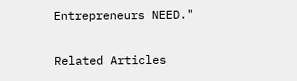Entrepreneurs NEED."

Related Articles